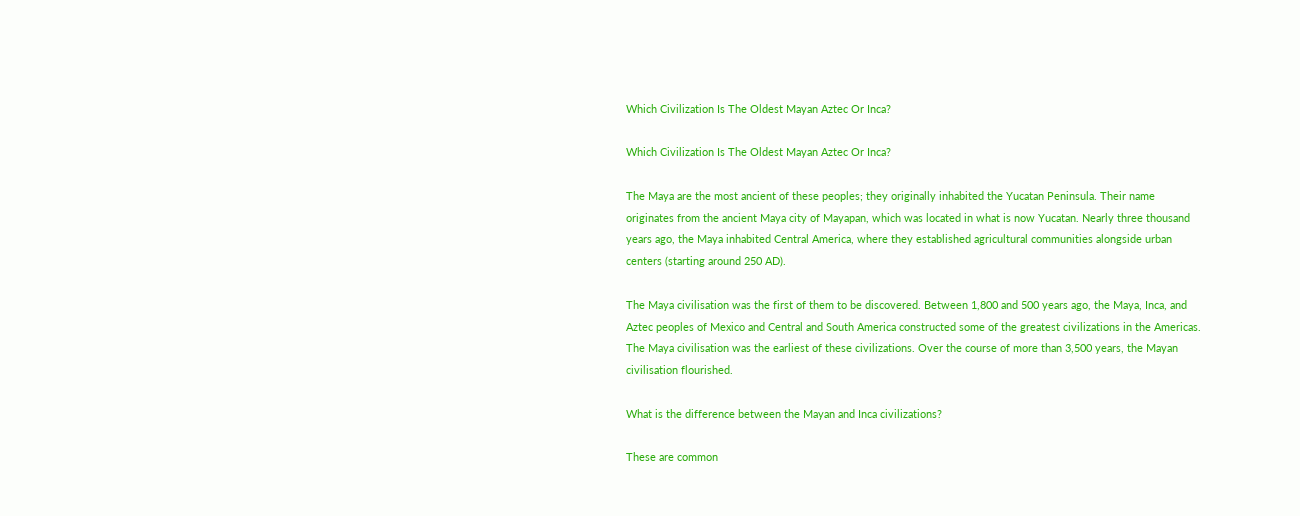Which Civilization Is The Oldest Mayan Aztec Or Inca?

Which Civilization Is The Oldest Mayan Aztec Or Inca?

The Maya are the most ancient of these peoples; they originally inhabited the Yucatan Peninsula. Their name originates from the ancient Maya city of Mayapan, which was located in what is now Yucatan. Nearly three thousand years ago, the Maya inhabited Central America, where they established agricultural communities alongside urban centers (starting around 250 AD).

The Maya civilisation was the first of them to be discovered. Between 1,800 and 500 years ago, the Maya, Inca, and Aztec peoples of Mexico and Central and South America constructed some of the greatest civilizations in the Americas. The Maya civilisation was the earliest of these civilizations. Over the course of more than 3,500 years, the Mayan civilisation flourished.

What is the difference between the Mayan and Inca civilizations?

These are common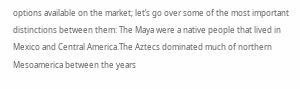options available on the market; let’s go over some of the most important distinctions between them: The Maya were a native people that lived in Mexico and Central America.The Aztecs dominated much of northern Mesoamerica between the years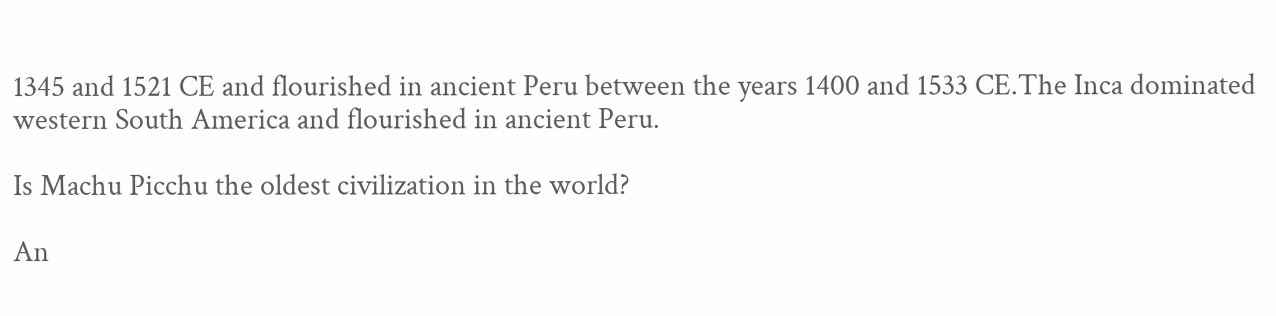1345 and 1521 CE and flourished in ancient Peru between the years 1400 and 1533 CE.The Inca dominated western South America and flourished in ancient Peru.

Is Machu Picchu the oldest civilization in the world?

An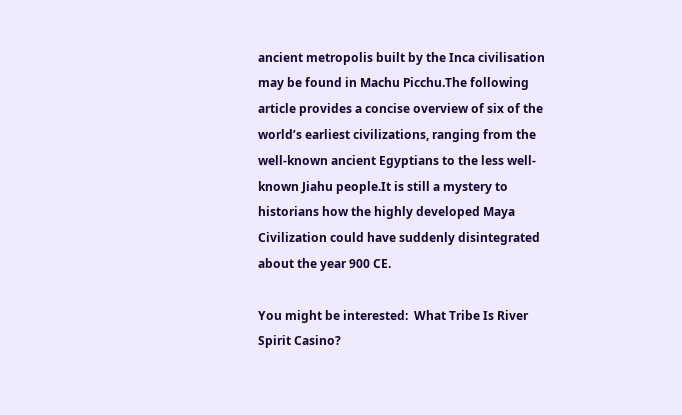ancient metropolis built by the Inca civilisation may be found in Machu Picchu.The following article provides a concise overview of six of the world’s earliest civilizations, ranging from the well-known ancient Egyptians to the less well-known Jiahu people.It is still a mystery to historians how the highly developed Maya Civilization could have suddenly disintegrated about the year 900 CE.

You might be interested:  What Tribe Is River Spirit Casino?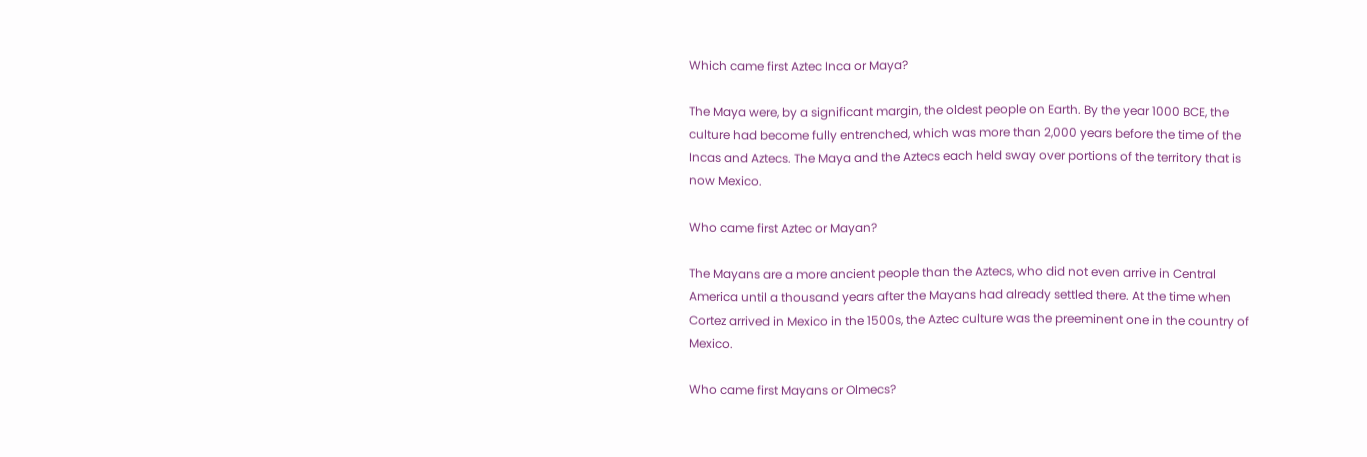Which came first Aztec Inca or Maya?

The Maya were, by a significant margin, the oldest people on Earth. By the year 1000 BCE, the culture had become fully entrenched, which was more than 2,000 years before the time of the Incas and Aztecs. The Maya and the Aztecs each held sway over portions of the territory that is now Mexico.

Who came first Aztec or Mayan?

The Mayans are a more ancient people than the Aztecs, who did not even arrive in Central America until a thousand years after the Mayans had already settled there. At the time when Cortez arrived in Mexico in the 1500s, the Aztec culture was the preeminent one in the country of Mexico.

Who came first Mayans or Olmecs?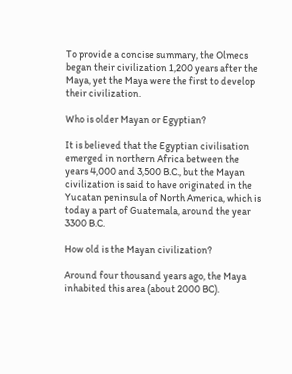To provide a concise summary, the Olmecs began their civilization 1,200 years after the Maya, yet the Maya were the first to develop their civilization.

Who is older Mayan or Egyptian?

It is believed that the Egyptian civilisation emerged in northern Africa between the years 4,000 and 3,500 B.C., but the Mayan civilization is said to have originated in the Yucatan peninsula of North America, which is today a part of Guatemala, around the year 3300 B.C.

How old is the Mayan civilization?

Around four thousand years ago, the Maya inhabited this area (about 2000 BC).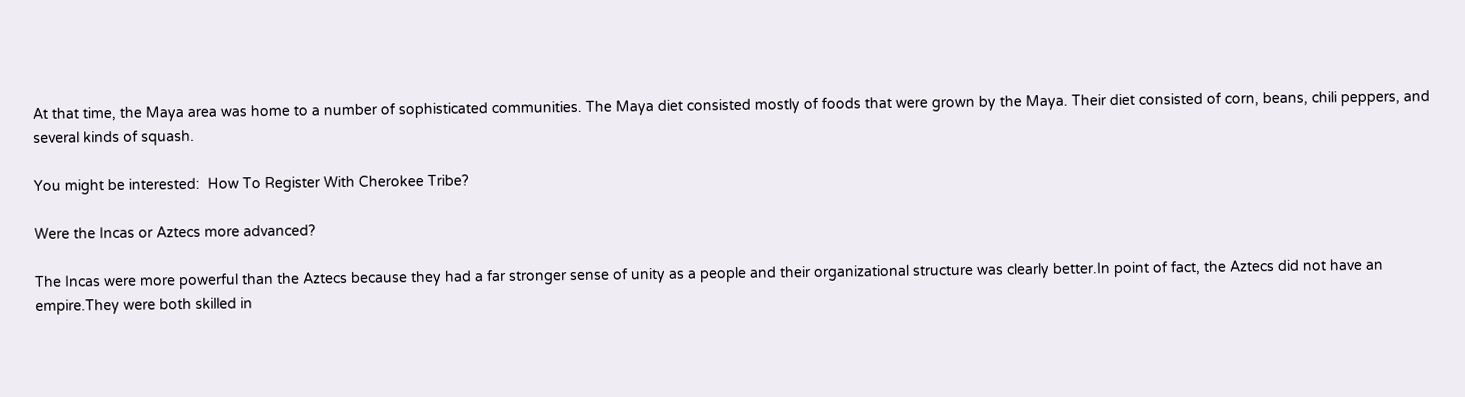At that time, the Maya area was home to a number of sophisticated communities. The Maya diet consisted mostly of foods that were grown by the Maya. Their diet consisted of corn, beans, chili peppers, and several kinds of squash.

You might be interested:  How To Register With Cherokee Tribe?

Were the Incas or Aztecs more advanced?

The Incas were more powerful than the Aztecs because they had a far stronger sense of unity as a people and their organizational structure was clearly better.In point of fact, the Aztecs did not have an empire.They were both skilled in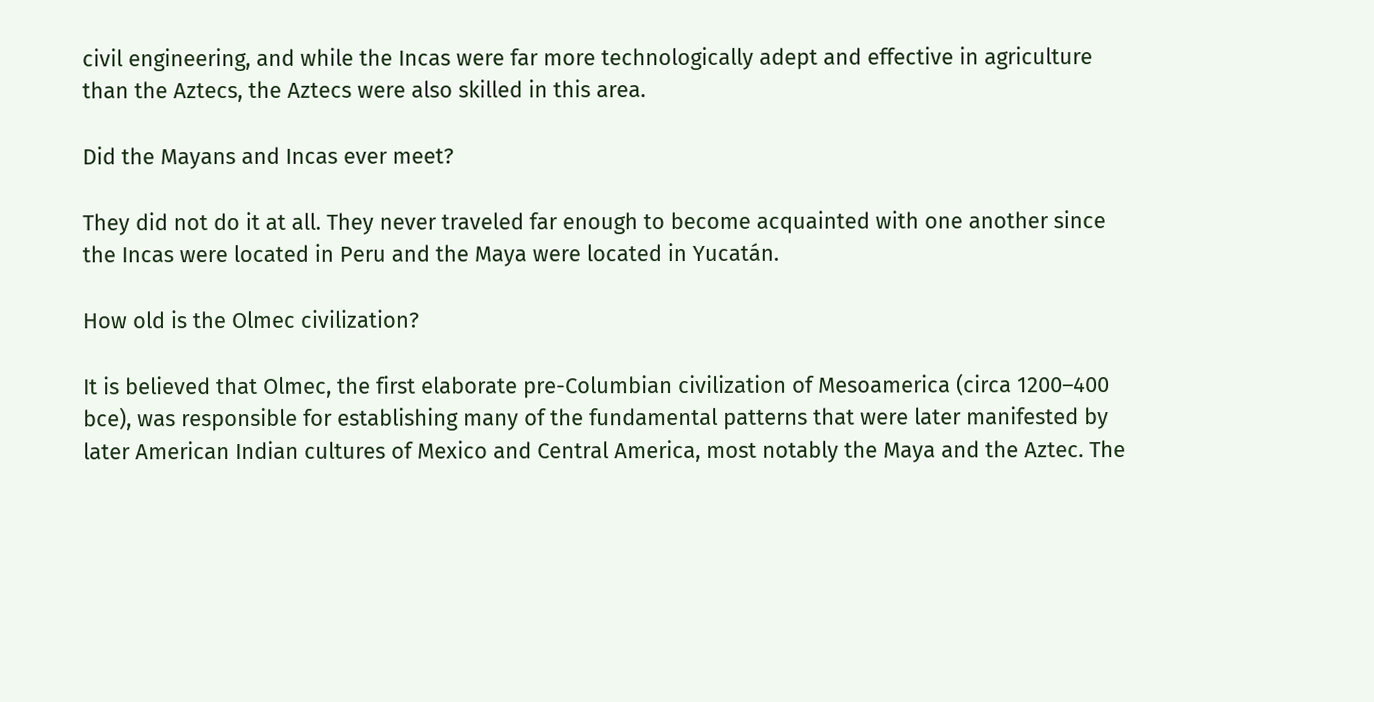civil engineering, and while the Incas were far more technologically adept and effective in agriculture than the Aztecs, the Aztecs were also skilled in this area.

Did the Mayans and Incas ever meet?

They did not do it at all. They never traveled far enough to become acquainted with one another since the Incas were located in Peru and the Maya were located in Yucatán.

How old is the Olmec civilization?

It is believed that Olmec, the first elaborate pre-Columbian civilization of Mesoamerica (circa 1200–400 bce), was responsible for establishing many of the fundamental patterns that were later manifested by later American Indian cultures of Mexico and Central America, most notably the Maya and the Aztec. The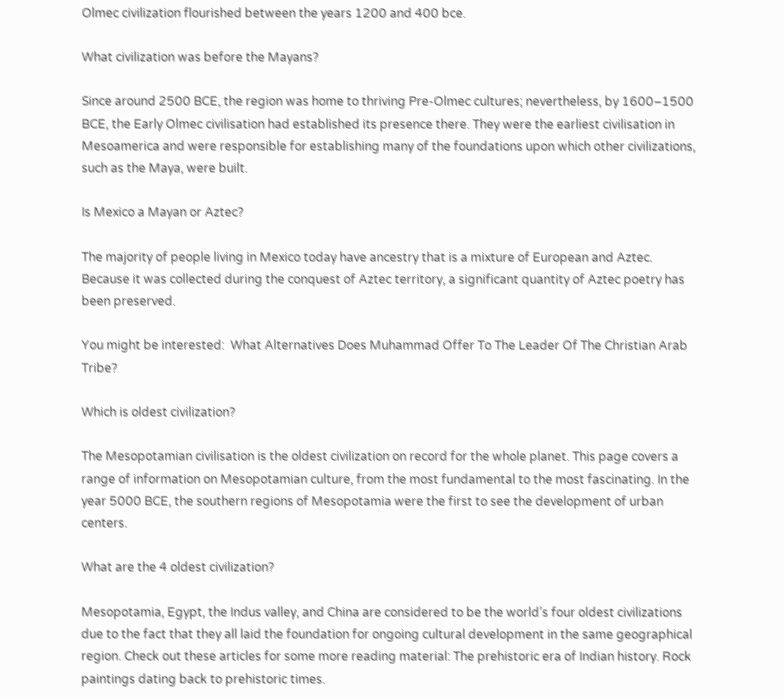Olmec civilization flourished between the years 1200 and 400 bce.

What civilization was before the Mayans?

Since around 2500 BCE, the region was home to thriving Pre-Olmec cultures; nevertheless, by 1600–1500 BCE, the Early Olmec civilisation had established its presence there. They were the earliest civilisation in Mesoamerica and were responsible for establishing many of the foundations upon which other civilizations, such as the Maya, were built.

Is Mexico a Mayan or Aztec?

The majority of people living in Mexico today have ancestry that is a mixture of European and Aztec. Because it was collected during the conquest of Aztec territory, a significant quantity of Aztec poetry has been preserved.

You might be interested:  What Alternatives Does Muhammad Offer To The Leader Of The Christian Arab Tribe?

Which is oldest civilization?

The Mesopotamian civilisation is the oldest civilization on record for the whole planet. This page covers a range of information on Mesopotamian culture, from the most fundamental to the most fascinating. In the year 5000 BCE, the southern regions of Mesopotamia were the first to see the development of urban centers.

What are the 4 oldest civilization?

Mesopotamia, Egypt, the Indus valley, and China are considered to be the world’s four oldest civilizations due to the fact that they all laid the foundation for ongoing cultural development in the same geographical region. Check out these articles for some more reading material: The prehistoric era of Indian history. Rock paintings dating back to prehistoric times.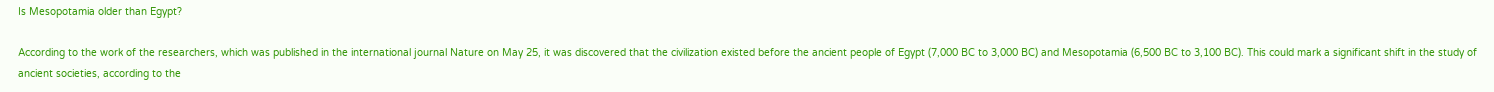Is Mesopotamia older than Egypt?

According to the work of the researchers, which was published in the international journal Nature on May 25, it was discovered that the civilization existed before the ancient people of Egypt (7,000 BC to 3,000 BC) and Mesopotamia (6,500 BC to 3,100 BC). This could mark a significant shift in the study of ancient societies, according to the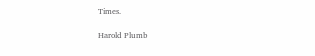Times.

Harold Plumb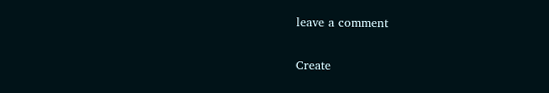leave a comment

Create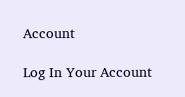Account

Log In Your Account